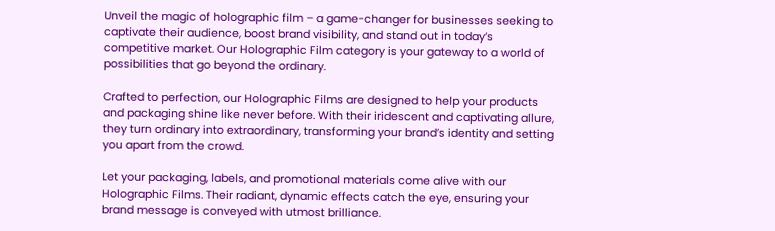Unveil the magic of holographic film – a game-changer for businesses seeking to captivate their audience, boost brand visibility, and stand out in today’s competitive market. Our Holographic Film category is your gateway to a world of possibilities that go beyond the ordinary.

Crafted to perfection, our Holographic Films are designed to help your products and packaging shine like never before. With their iridescent and captivating allure, they turn ordinary into extraordinary, transforming your brand’s identity and setting you apart from the crowd.

Let your packaging, labels, and promotional materials come alive with our Holographic Films. Their radiant, dynamic effects catch the eye, ensuring your brand message is conveyed with utmost brilliance.